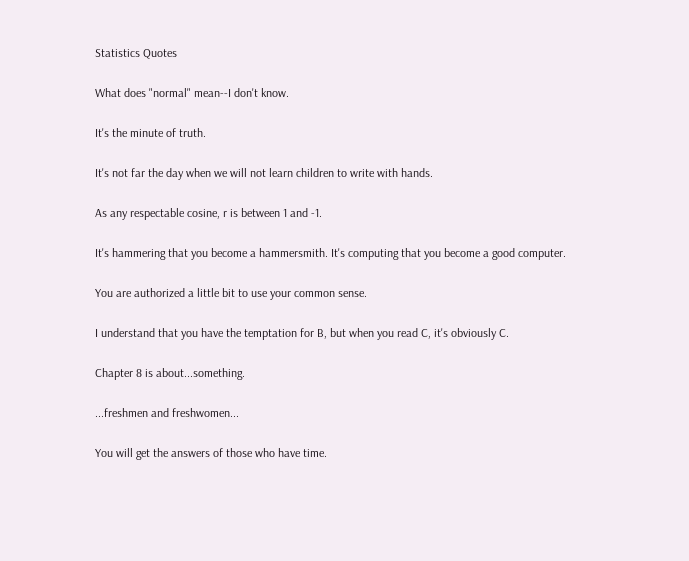Statistics Quotes

What does "normal" mean--I don't know.

It's the minute of truth.

It's not far the day when we will not learn children to write with hands.

As any respectable cosine, r is between 1 and -1.

It's hammering that you become a hammersmith. It's computing that you become a good computer.

You are authorized a little bit to use your common sense.

I understand that you have the temptation for B, but when you read C, it's obviously C.

Chapter 8 is about...something.

...freshmen and freshwomen...

You will get the answers of those who have time.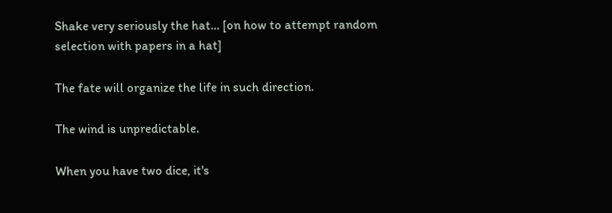Shake very seriously the hat... [on how to attempt random selection with papers in a hat]

The fate will organize the life in such direction.

The wind is unpredictable.

When you have two dice, it's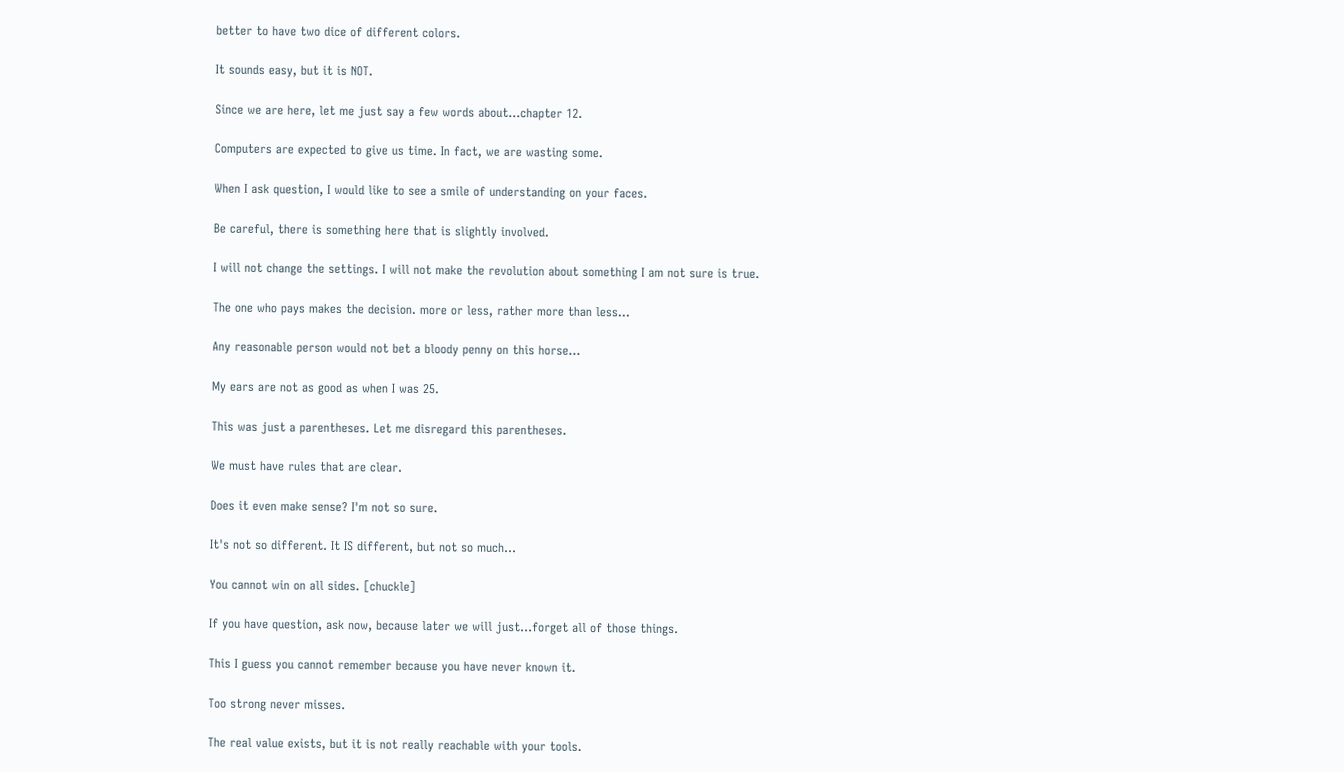better to have two dice of different colors.

It sounds easy, but it is NOT.

Since we are here, let me just say a few words about...chapter 12.

Computers are expected to give us time. In fact, we are wasting some.

When I ask question, I would like to see a smile of understanding on your faces.

Be careful, there is something here that is slightly involved.

I will not change the settings. I will not make the revolution about something I am not sure is true.

The one who pays makes the decision. more or less, rather more than less...

Any reasonable person would not bet a bloody penny on this horse...

My ears are not as good as when I was 25.

This was just a parentheses. Let me disregard this parentheses.

We must have rules that are clear.

Does it even make sense? I'm not so sure.

It's not so different. It IS different, but not so much...

You cannot win on all sides. [chuckle]

If you have question, ask now, because later we will just...forget all of those things.

This I guess you cannot remember because you have never known it.

Too strong never misses.

The real value exists, but it is not really reachable with your tools.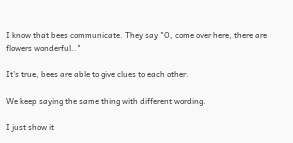I know that bees communicate. They say "O, come over here, there are flowers wonderful.."

It's true, bees are able to give clues to each other.

We keep saying the same thing with different wording.

I just show it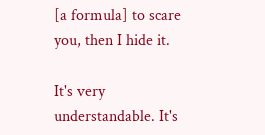[a formula] to scare you, then I hide it.

It's very understandable. It's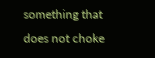something that does not choke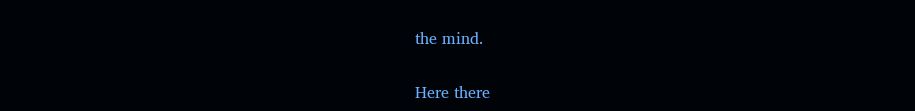the mind.

Here there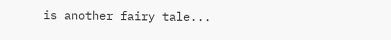is another fairy tale...